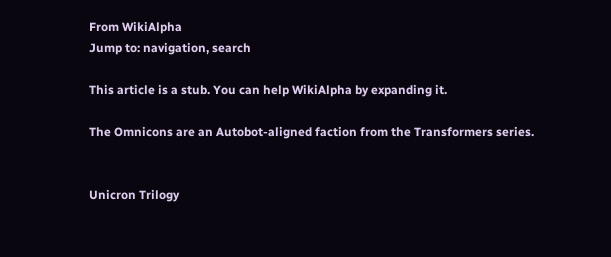From WikiAlpha
Jump to: navigation, search

This article is a stub. You can help WikiAlpha by expanding it.

The Omnicons are an Autobot-aligned faction from the Transformers series.


Unicron Trilogy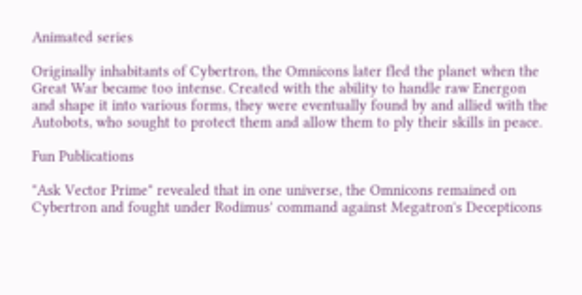Animated series

Originally inhabitants of Cybertron, the Omnicons later fled the planet when the Great War became too intense. Created with the ability to handle raw Energon and shape it into various forms, they were eventually found by and allied with the Autobots, who sought to protect them and allow them to ply their skills in peace.

Fun Publications

"Ask Vector Prime" revealed that in one universe, the Omnicons remained on Cybertron and fought under Rodimus' command against Megatron's Decepticons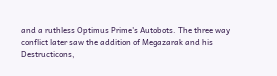and a ruthless Optimus Prime's Autobots. The three way conflict later saw the addition of Megazarak and his Destructicons,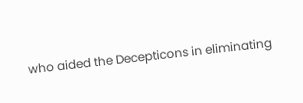who aided the Decepticons in eliminating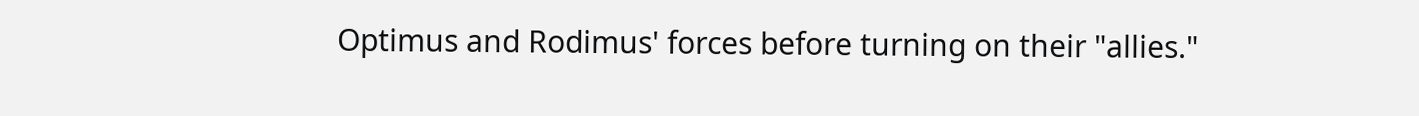Optimus and Rodimus' forces before turning on their "allies."